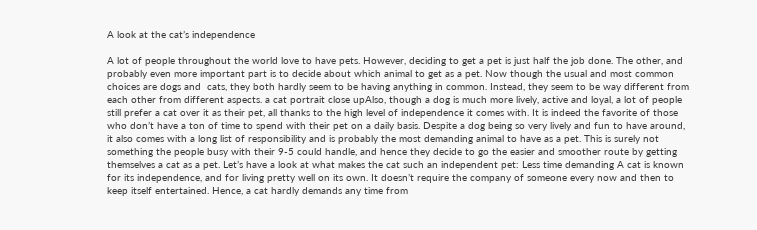A look at the cat’s independence

A lot of people throughout the world love to have pets. However, deciding to get a pet is just half the job done. The other, and probably even more important part is to decide about which animal to get as a pet. Now though the usual and most common choices are dogs and  cats, they both hardly seem to be having anything in common. Instead, they seem to be way different from each other from different aspects. a cat portrait close upAlso, though a dog is much more lively, active and loyal, a lot of people still prefer a cat over it as their pet, all thanks to the high level of independence it comes with. It is indeed the favorite of those who don’t have a ton of time to spend with their pet on a daily basis. Despite a dog being so very lively and fun to have around, it also comes with a long list of responsibility and is probably the most demanding animal to have as a pet. This is surely not something the people busy with their 9-5 could handle, and hence they decide to go the easier and smoother route by getting themselves a cat as a pet. Let’s have a look at what makes the cat such an independent pet: Less time demanding A cat is known for its independence, and for living pretty well on its own. It doesn’t require the company of someone every now and then to keep itself entertained. Hence, a cat hardly demands any time from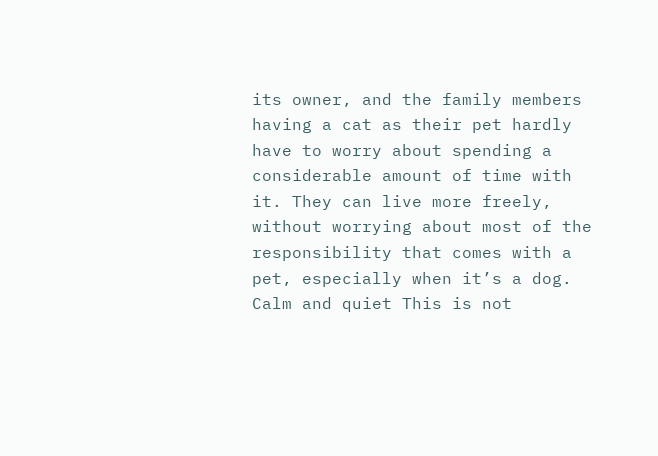its owner, and the family members having a cat as their pet hardly have to worry about spending a considerable amount of time with it. They can live more freely, without worrying about most of the responsibility that comes with a pet, especially when it’s a dog. Calm and quiet This is not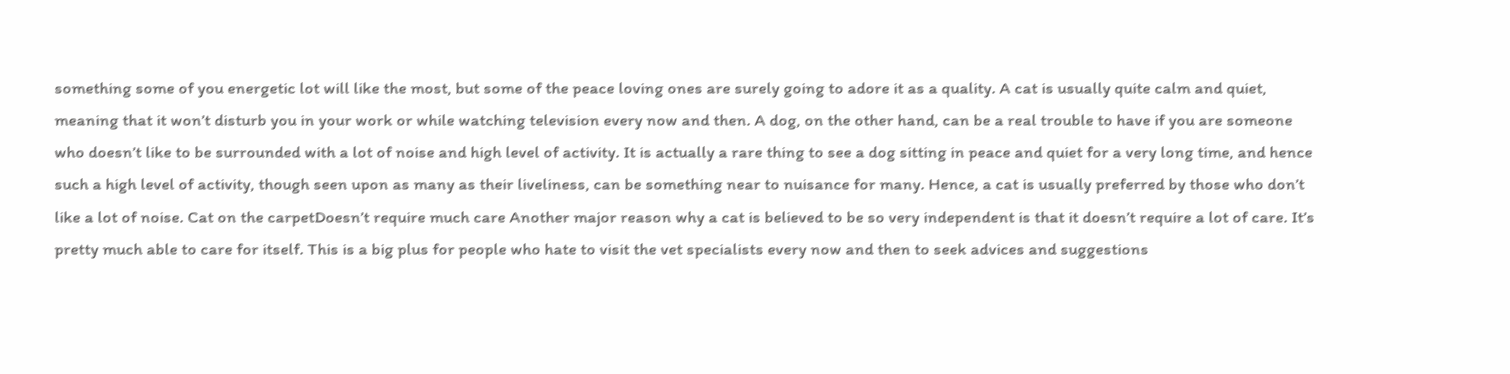something some of you energetic lot will like the most, but some of the peace loving ones are surely going to adore it as a quality. A cat is usually quite calm and quiet, meaning that it won’t disturb you in your work or while watching television every now and then. A dog, on the other hand, can be a real trouble to have if you are someone who doesn’t like to be surrounded with a lot of noise and high level of activity. It is actually a rare thing to see a dog sitting in peace and quiet for a very long time, and hence such a high level of activity, though seen upon as many as their liveliness, can be something near to nuisance for many. Hence, a cat is usually preferred by those who don’t like a lot of noise. Cat on the carpetDoesn’t require much care Another major reason why a cat is believed to be so very independent is that it doesn’t require a lot of care. It’s pretty much able to care for itself. This is a big plus for people who hate to visit the vet specialists every now and then to seek advices and suggestions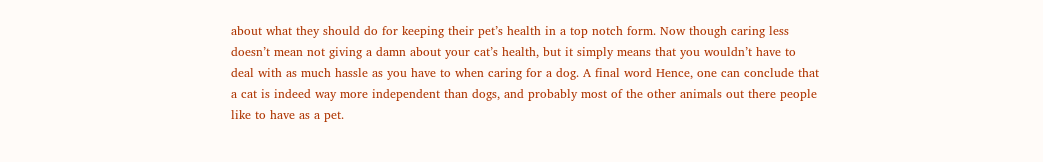about what they should do for keeping their pet’s health in a top notch form. Now though caring less doesn’t mean not giving a damn about your cat’s health, but it simply means that you wouldn’t have to deal with as much hassle as you have to when caring for a dog. A final word Hence, one can conclude that a cat is indeed way more independent than dogs, and probably most of the other animals out there people like to have as a pet.